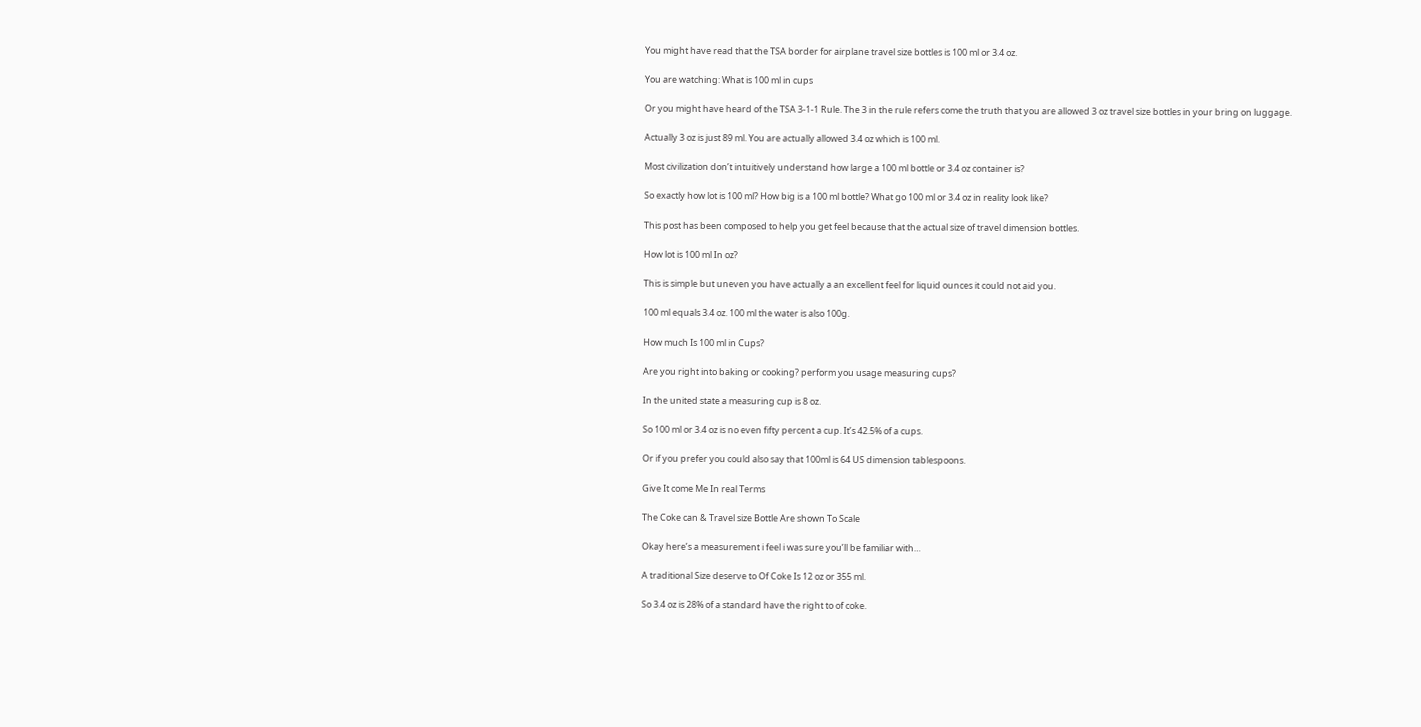You might have read that the TSA border for airplane travel size bottles is 100 ml or 3.4 oz.

You are watching: What is 100 ml in cups

Or you might have heard of the TSA 3-1-1 Rule. The 3 in the rule refers come the truth that you are allowed 3 oz travel size bottles in your bring on luggage.

Actually 3 oz is just 89 ml. You are actually allowed 3.4 oz which is 100 ml.

Most civilization don’t intuitively understand how large a 100 ml bottle or 3.4 oz container is?

So exactly how lot is 100 ml? How big is a 100 ml bottle? What go 100 ml or 3.4 oz in reality look like?

This post has been composed to help you get feel because that the actual size of travel dimension bottles.

How lot is 100 ml In oz?

This is simple but uneven you have actually a an excellent feel for liquid ounces it could not aid you.

100 ml equals 3.4 oz. 100 ml the water is also 100g.

How much Is 100 ml in Cups?

Are you right into baking or cooking? perform you usage measuring cups?

In the united state a measuring cup is 8 oz.

So 100 ml or 3.4 oz is no even fifty percent a cup. It’s 42.5% of a cups.

Or if you prefer you could also say that 100ml is 64 US dimension tablespoons.

Give It come Me In real Terms

The Coke can & Travel size Bottle Are shown To Scale

Okay here’s a measurement i feel i was sure you’ll be familiar with…

A traditional Size deserve to Of Coke Is 12 oz or 355 ml.

So 3.4 oz is 28% of a standard have the right to of coke.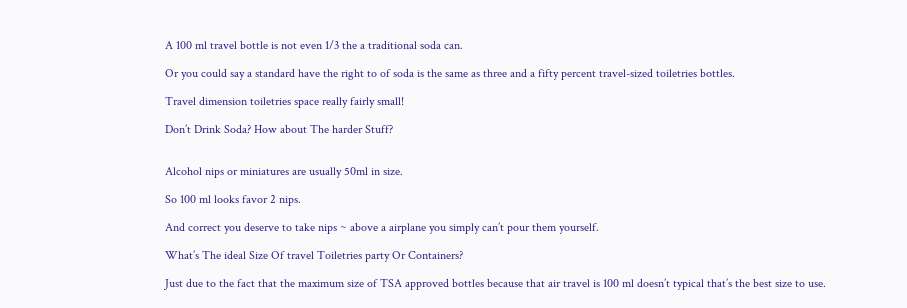A 100 ml travel bottle is not even 1/3 the a traditional soda can.

Or you could say a standard have the right to of soda is the same as three and a fifty percent travel-sized toiletries bottles.

Travel dimension toiletries space really fairly small!

Don’t Drink Soda? How about The harder Stuff?


Alcohol nips or miniatures are usually 50ml in size.

So 100 ml looks favor 2 nips.

And correct you deserve to take nips ~ above a airplane you simply can’t pour them yourself.

What’s The ideal Size Of travel Toiletries party Or Containers?

Just due to the fact that the maximum size of TSA approved bottles because that air travel is 100 ml doesn’t typical that’s the best size to use.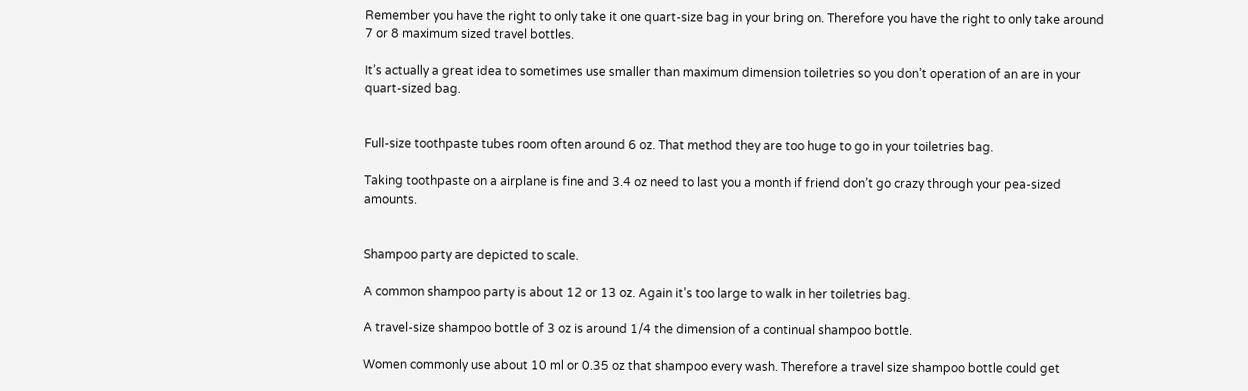Remember you have the right to only take it one quart-size bag in your bring on. Therefore you have the right to only take around 7 or 8 maximum sized travel bottles.

It’s actually a great idea to sometimes use smaller than maximum dimension toiletries so you don’t operation of an are in your quart-sized bag.


Full-size toothpaste tubes room often around 6 oz. That method they are too huge to go in your toiletries bag.

Taking toothpaste on a airplane is fine and 3.4 oz need to last you a month if friend don’t go crazy through your pea-sized amounts.


Shampoo party are depicted to scale.

A common shampoo party is about 12 or 13 oz. Again it’s too large to walk in her toiletries bag.

A travel-size shampoo bottle of 3 oz is around 1/4 the dimension of a continual shampoo bottle.

Women commonly use about 10 ml or 0.35 oz that shampoo every wash. Therefore a travel size shampoo bottle could get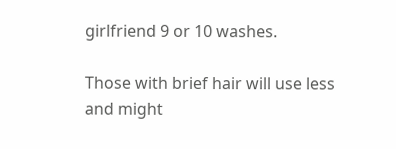girlfriend 9 or 10 washes.

Those with brief hair will use less and might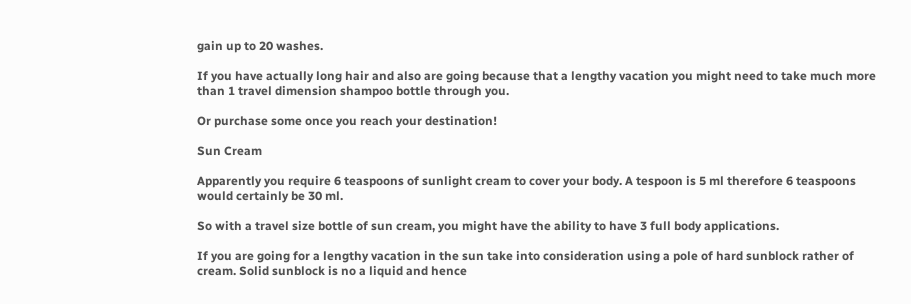gain up to 20 washes.

If you have actually long hair and also are going because that a lengthy vacation you might need to take much more than 1 travel dimension shampoo bottle through you.

Or purchase some once you reach your destination!

Sun Cream

Apparently you require 6 teaspoons of sunlight cream to cover your body. A tespoon is 5 ml therefore 6 teaspoons would certainly be 30 ml.

So with a travel size bottle of sun cream, you might have the ability to have 3 full body applications.

If you are going for a lengthy vacation in the sun take into consideration using a pole of hard sunblock rather of cream. Solid sunblock is no a liquid and hence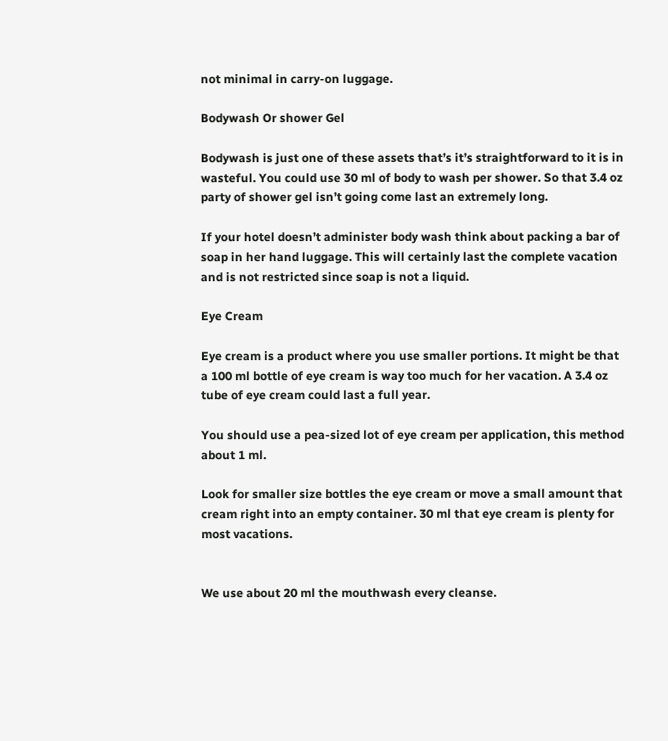not minimal in carry-on luggage.

Bodywash Or shower Gel

Bodywash is just one of these assets that’s it’s straightforward to it is in wasteful. You could use 30 ml of body to wash per shower. So that 3.4 oz party of shower gel isn’t going come last an extremely long.

If your hotel doesn’t administer body wash think about packing a bar of soap in her hand luggage. This will certainly last the complete vacation and is not restricted since soap is not a liquid.

Eye Cream

Eye cream is a product where you use smaller portions. It might be that a 100 ml bottle of eye cream is way too much for her vacation. A 3.4 oz tube of eye cream could last a full year.

You should use a pea-sized lot of eye cream per application, this method about 1 ml.

Look for smaller size bottles the eye cream or move a small amount that cream right into an empty container. 30 ml that eye cream is plenty for most vacations.


We use about 20 ml the mouthwash every cleanse.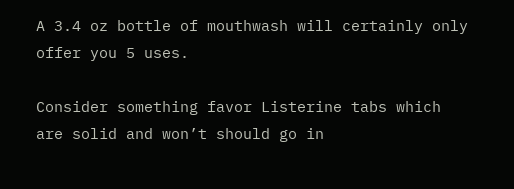A 3.4 oz bottle of mouthwash will certainly only offer you 5 uses.

Consider something favor Listerine tabs which are solid and won’t should go in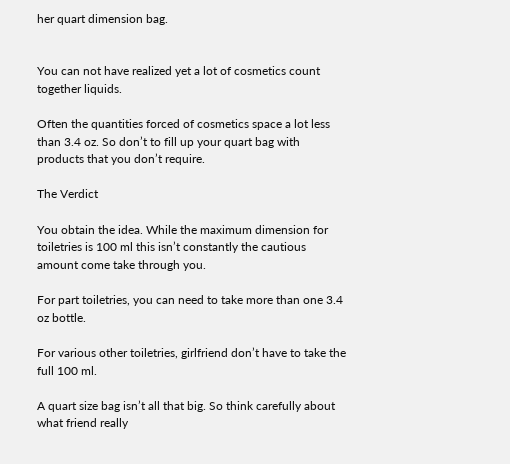her quart dimension bag.


You can not have realized yet a lot of cosmetics count together liquids.

Often the quantities forced of cosmetics space a lot less than 3.4 oz. So don’t to fill up your quart bag with products that you don’t require.

The Verdict

You obtain the idea. While the maximum dimension for toiletries is 100 ml this isn’t constantly the cautious amount come take through you.

For part toiletries, you can need to take more than one 3.4 oz bottle.

For various other toiletries, girlfriend don’t have to take the full 100 ml.

A quart size bag isn’t all that big. So think carefully about what friend really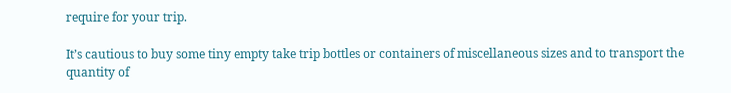require for your trip.

It’s cautious to buy some tiny empty take trip bottles or containers of miscellaneous sizes and to transport the quantity of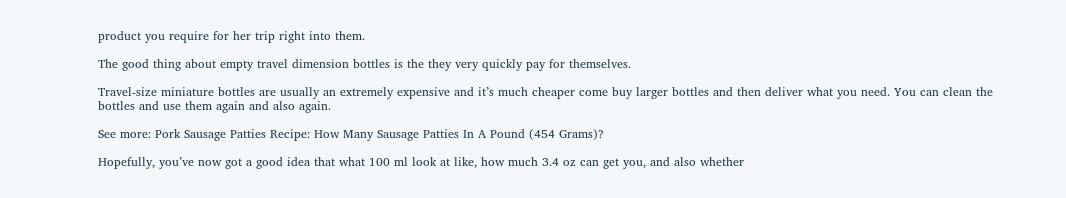product you require for her trip right into them.

The good thing about empty travel dimension bottles is the they very quickly pay for themselves.

Travel-size miniature bottles are usually an extremely expensive and it’s much cheaper come buy larger bottles and then deliver what you need. You can clean the bottles and use them again and also again.

See more: Pork Sausage Patties Recipe: How Many Sausage Patties In A Pound (454 Grams)?

Hopefully, you’ve now got a good idea that what 100 ml look at like, how much 3.4 oz can get you, and also whether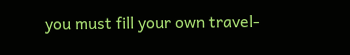you must fill your own travel-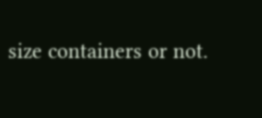size containers or not.